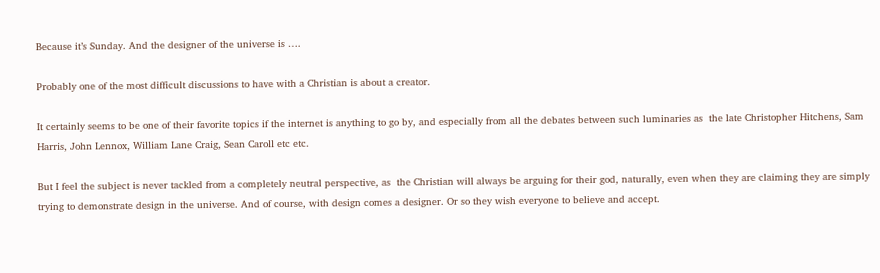Because it’s Sunday. And the designer of the universe is ….

Probably one of the most difficult discussions to have with a Christian is about a creator.

It certainly seems to be one of their favorite topics if the internet is anything to go by, and especially from all the debates between such luminaries as  the late Christopher Hitchens, Sam Harris, John Lennox, William Lane Craig, Sean Caroll etc etc.

But I feel the subject is never tackled from a completely neutral perspective, as  the Christian will always be arguing for their god, naturally, even when they are claiming they are simply trying to demonstrate design in the universe. And of course, with design comes a designer. Or so they wish everyone to believe and accept.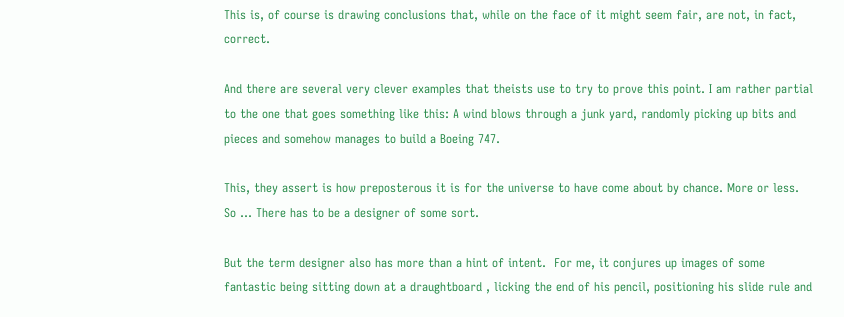This is, of course is drawing conclusions that, while on the face of it might seem fair, are not, in fact, correct.

And there are several very clever examples that theists use to try to prove this point. I am rather partial to the one that goes something like this: A wind blows through a junk yard, randomly picking up bits and pieces and somehow manages to build a Boeing 747.

This, they assert is how preposterous it is for the universe to have come about by chance. More or less.  So … There has to be a designer of some sort.

But the term designer also has more than a hint of intent.  For me, it conjures up images of some fantastic being sitting down at a draughtboard , licking the end of his pencil, positioning his slide rule and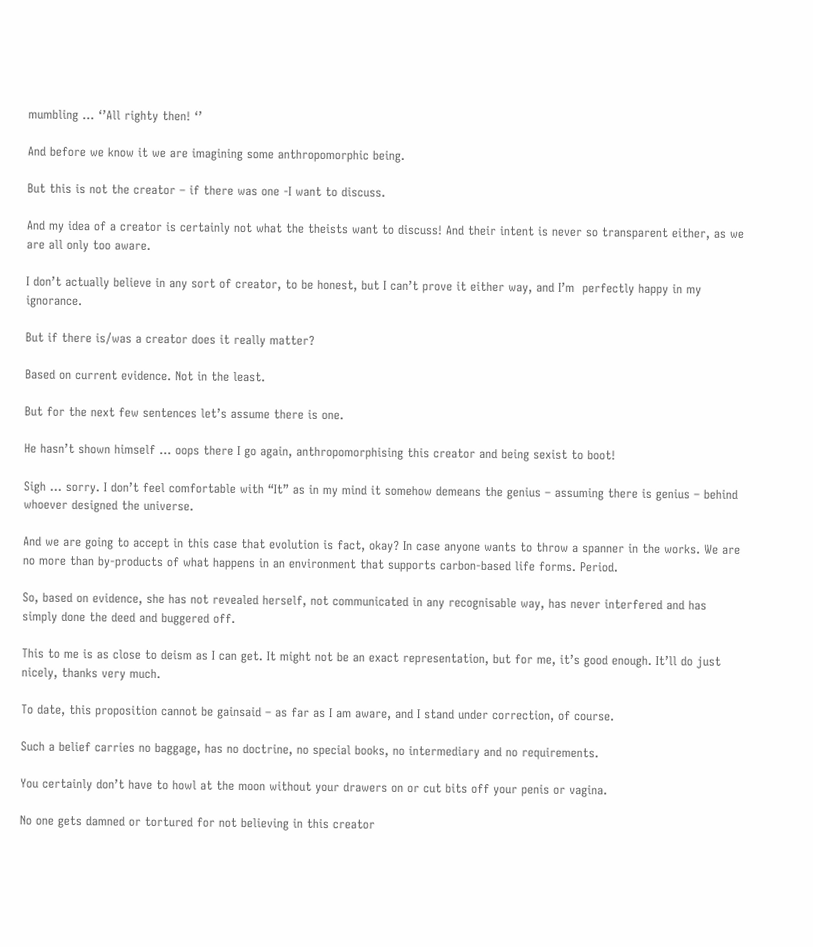mumbling … ‘’All righty then! ‘’

And before we know it we are imagining some anthropomorphic being.

But this is not the creator – if there was one -I want to discuss.

And my idea of a creator is certainly not what the theists want to discuss! And their intent is never so transparent either, as we are all only too aware.

I don’t actually believe in any sort of creator, to be honest, but I can’t prove it either way, and I’m  perfectly happy in my ignorance.

But if there is/was a creator does it really matter?

Based on current evidence. Not in the least.

But for the next few sentences let’s assume there is one.

He hasn’t shown himself … oops there I go again, anthropomorphising this creator and being sexist to boot!

Sigh … sorry. I don’t feel comfortable with “It” as in my mind it somehow demeans the genius – assuming there is genius – behind whoever designed the universe.

And we are going to accept in this case that evolution is fact, okay? In case anyone wants to throw a spanner in the works. We are no more than by-products of what happens in an environment that supports carbon-based life forms. Period.

So, based on evidence, she has not revealed herself, not communicated in any recognisable way, has never interfered and has simply done the deed and buggered off.

This to me is as close to deism as I can get. It might not be an exact representation, but for me, it’s good enough. It’ll do just nicely, thanks very much.

To date, this proposition cannot be gainsaid – as far as I am aware, and I stand under correction, of course.

Such a belief carries no baggage, has no doctrine, no special books, no intermediary and no requirements.

You certainly don’t have to howl at the moon without your drawers on or cut bits off your penis or vagina.

No one gets damned or tortured for not believing in this creator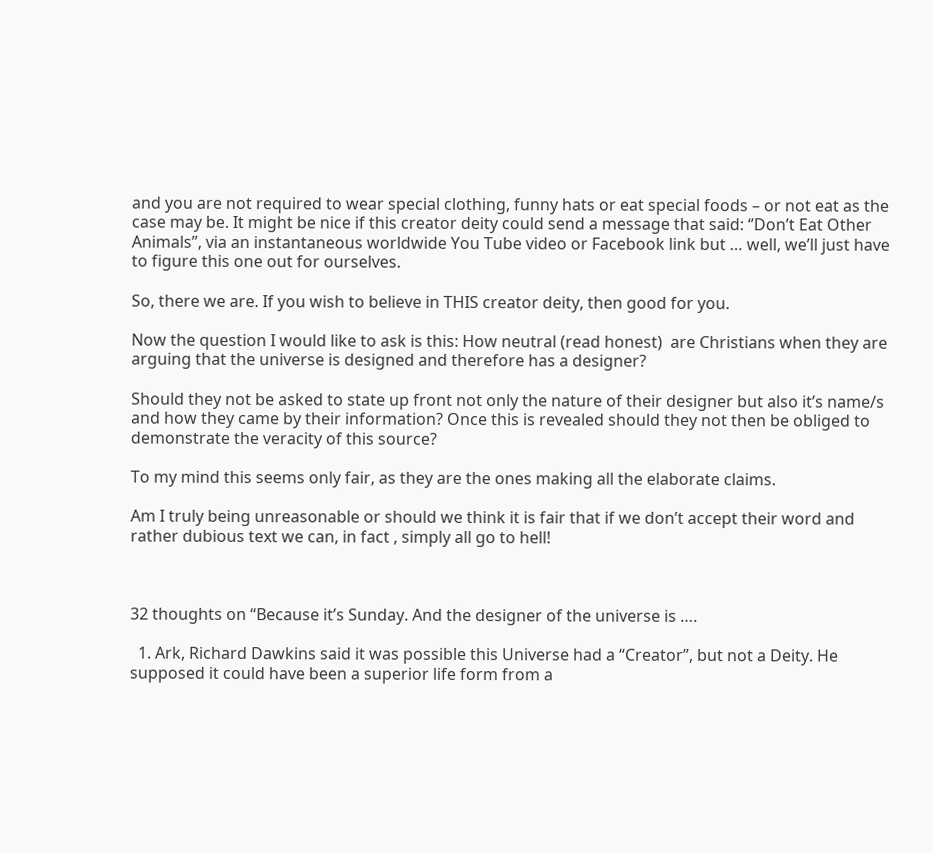and you are not required to wear special clothing, funny hats or eat special foods – or not eat as the case may be. It might be nice if this creator deity could send a message that said: ‘’Don’t Eat Other Animals’’, via an instantaneous worldwide You Tube video or Facebook link but … well, we’ll just have to figure this one out for ourselves.

So, there we are. If you wish to believe in THIS creator deity, then good for you.

Now the question I would like to ask is this: How neutral (read honest)  are Christians when they are arguing that the universe is designed and therefore has a designer?

Should they not be asked to state up front not only the nature of their designer but also it’s name/s and how they came by their information? Once this is revealed should they not then be obliged to demonstrate the veracity of this source?

To my mind this seems only fair, as they are the ones making all the elaborate claims.

Am I truly being unreasonable or should we think it is fair that if we don’t accept their word and rather dubious text we can, in fact , simply all go to hell!



32 thoughts on “Because it’s Sunday. And the designer of the universe is ….

  1. Ark, Richard Dawkins said it was possible this Universe had a “Creator”, but not a Deity. He supposed it could have been a superior life form from a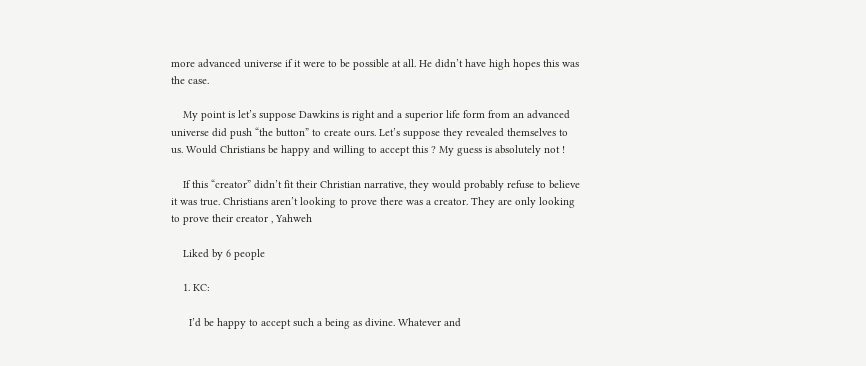more advanced universe if it were to be possible at all. He didn’t have high hopes this was the case.

    My point is let’s suppose Dawkins is right and a superior life form from an advanced universe did push “the button” to create ours. Let’s suppose they revealed themselves to us. Would Christians be happy and willing to accept this ? My guess is absolutely not !

    If this “creator” didn’t fit their Christian narrative, they would probably refuse to believe it was true. Christians aren’t looking to prove there was a creator. They are only looking to prove their creator , Yahweh

    Liked by 6 people

    1. KC:

      I’d be happy to accept such a being as divine. Whatever and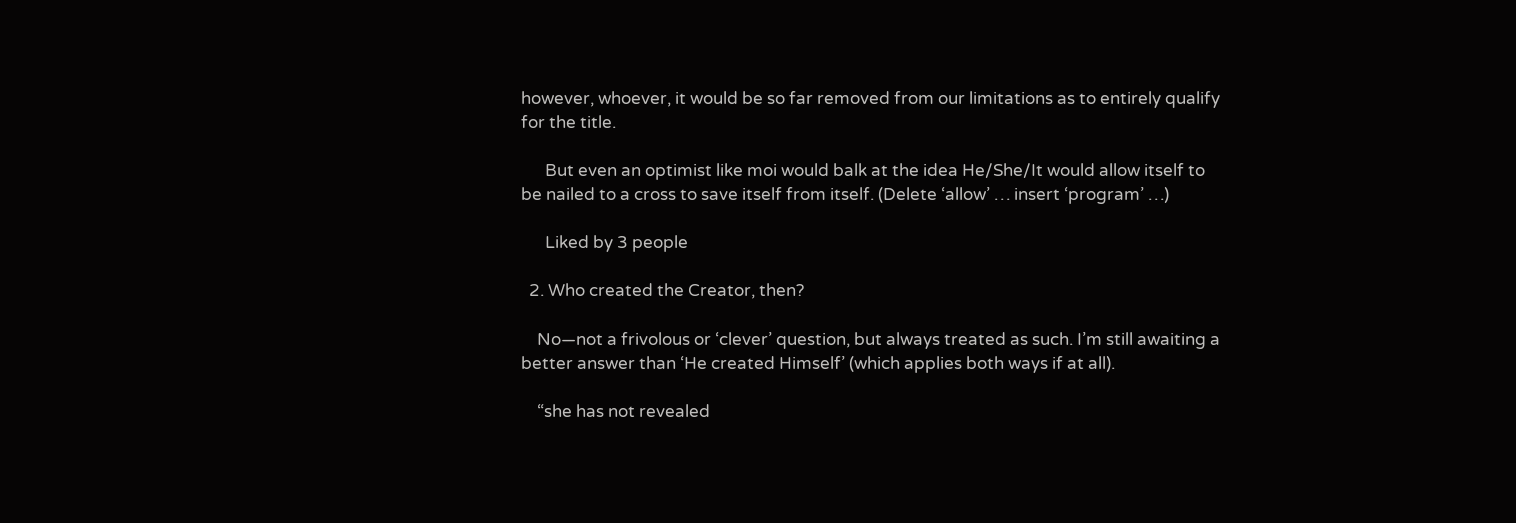however, whoever, it would be so far removed from our limitations as to entirely qualify for the title.

      But even an optimist like moi would balk at the idea He/She/It would allow itself to be nailed to a cross to save itself from itself. (Delete ‘allow’ … insert ‘program’ …)

      Liked by 3 people

  2. Who created the Creator, then?

    No—not a frivolous or ‘clever’ question, but always treated as such. I’m still awaiting a better answer than ‘He created Himself’ (which applies both ways if at all).

    “she has not revealed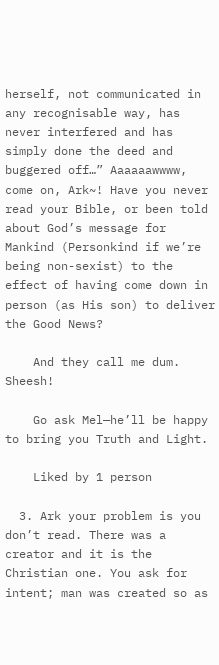herself, not communicated in any recognisable way, has never interfered and has simply done the deed and buggered off…” Aaaaaawwww, come on, Ark~! Have you never read your Bible, or been told about God’s message for Mankind (Personkind if we’re being non-sexist) to the effect of having come down in person (as His son) to deliver the Good News?

    And they call me dum. Sheesh!

    Go ask Mel—he’ll be happy to bring you Truth and Light.

    Liked by 1 person

  3. Ark your problem is you don’t read. There was a creator and it is the Christian one. You ask for intent; man was created so as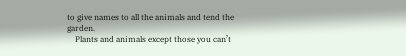to give names to all the animals and tend the garden.
    Plants and animals except those you can’t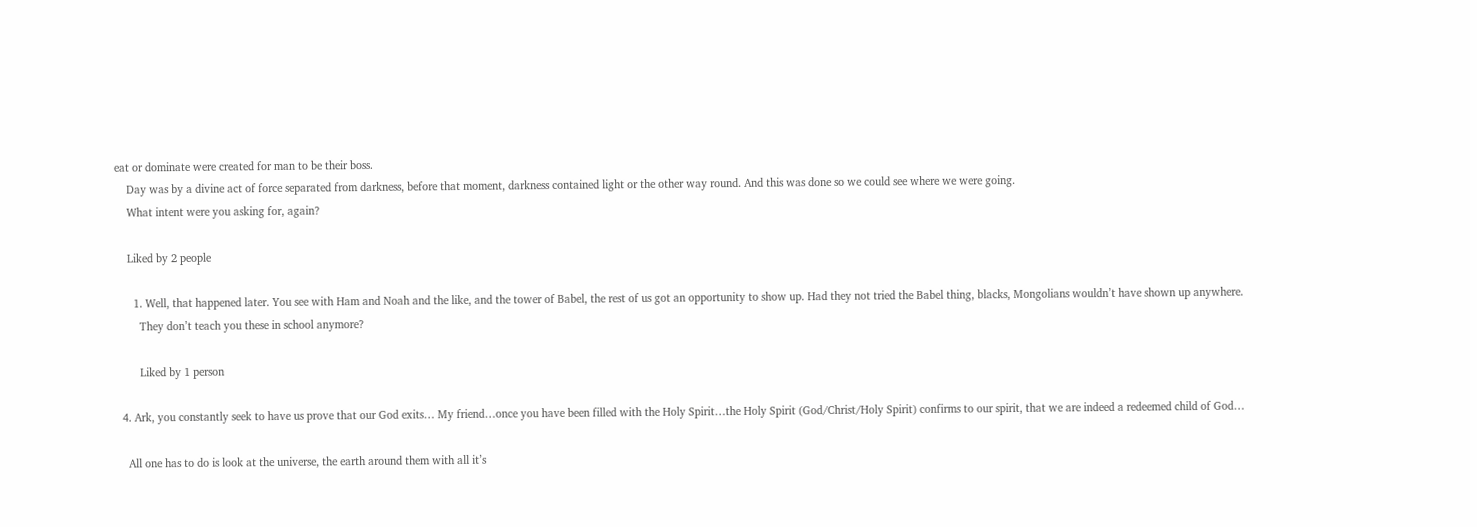eat or dominate were created for man to be their boss.
    Day was by a divine act of force separated from darkness, before that moment, darkness contained light or the other way round. And this was done so we could see where we were going.
    What intent were you asking for, again?

    Liked by 2 people

      1. Well, that happened later. You see with Ham and Noah and the like, and the tower of Babel, the rest of us got an opportunity to show up. Had they not tried the Babel thing, blacks, Mongolians wouldn’t have shown up anywhere.
        They don’t teach you these in school anymore?

        Liked by 1 person

  4. Ark, you constantly seek to have us prove that our God exits… My friend…once you have been filled with the Holy Spirit…the Holy Spirit (God/Christ/Holy Spirit) confirms to our spirit, that we are indeed a redeemed child of God…

    All one has to do is look at the universe, the earth around them with all it’s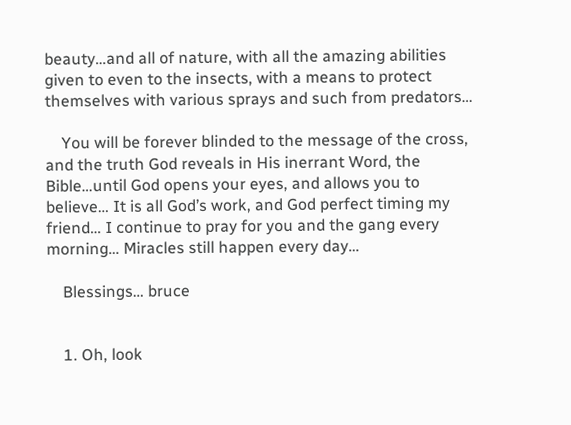beauty…and all of nature, with all the amazing abilities given to even to the insects, with a means to protect themselves with various sprays and such from predators…

    You will be forever blinded to the message of the cross, and the truth God reveals in His inerrant Word, the Bible…until God opens your eyes, and allows you to believe… It is all God’s work, and God perfect timing my friend… I continue to pray for you and the gang every morning… Miracles still happen every day…

    Blessings… bruce


    1. Oh, look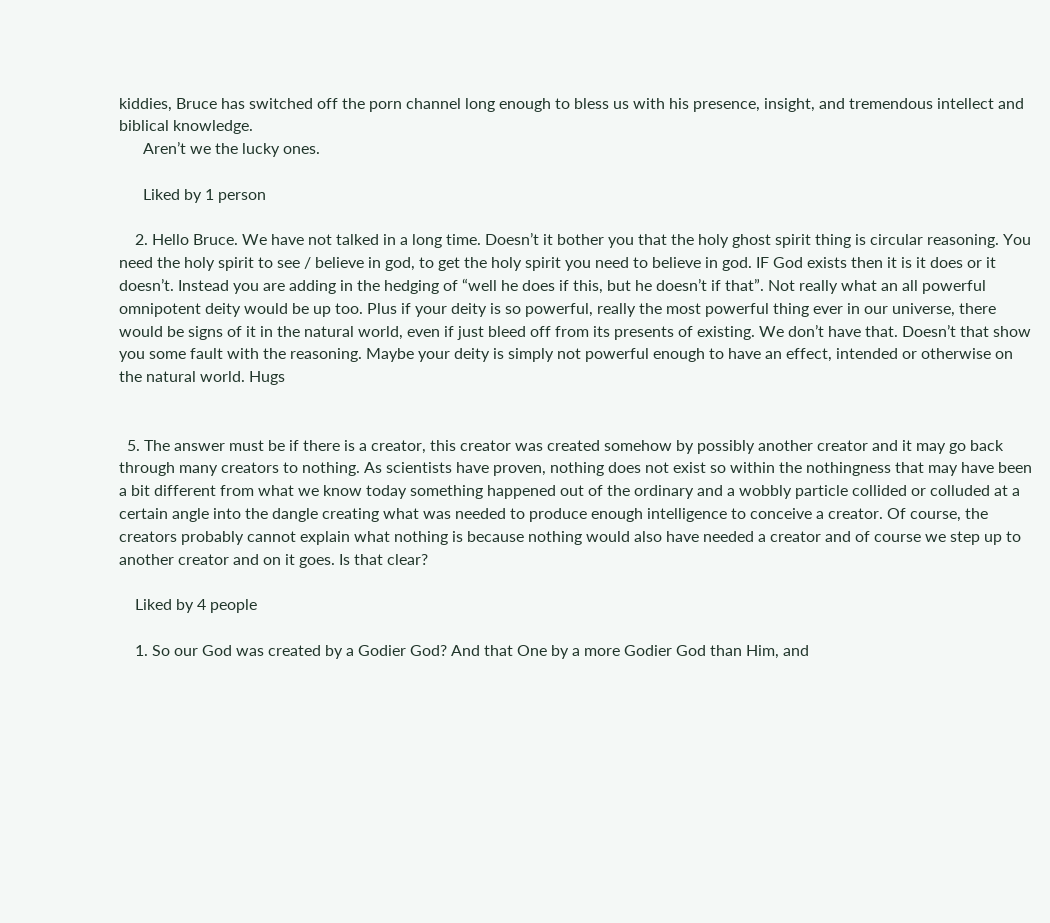kiddies, Bruce has switched off the porn channel long enough to bless us with his presence, insight, and tremendous intellect and biblical knowledge.
      Aren’t we the lucky ones.

      Liked by 1 person

    2. Hello Bruce. We have not talked in a long time. Doesn’t it bother you that the holy ghost spirit thing is circular reasoning. You need the holy spirit to see / believe in god, to get the holy spirit you need to believe in god. IF God exists then it is it does or it doesn’t. Instead you are adding in the hedging of “well he does if this, but he doesn’t if that”. Not really what an all powerful omnipotent deity would be up too. Plus if your deity is so powerful, really the most powerful thing ever in our universe, there would be signs of it in the natural world, even if just bleed off from its presents of existing. We don’t have that. Doesn’t that show you some fault with the reasoning. Maybe your deity is simply not powerful enough to have an effect, intended or otherwise on the natural world. Hugs


  5. The answer must be if there is a creator, this creator was created somehow by possibly another creator and it may go back through many creators to nothing. As scientists have proven, nothing does not exist so within the nothingness that may have been a bit different from what we know today something happened out of the ordinary and a wobbly particle collided or colluded at a certain angle into the dangle creating what was needed to produce enough intelligence to conceive a creator. Of course, the creators probably cannot explain what nothing is because nothing would also have needed a creator and of course we step up to another creator and on it goes. Is that clear?

    Liked by 4 people

    1. So our God was created by a Godier God? And that One by a more Godier God than Him, and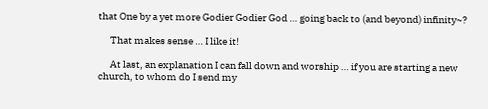that One by a yet more Godier Godier God … going back to (and beyond) infinity~?

      That makes sense … I like it!

      At last, an explanation I can fall down and worship … if you are starting a new church, to whom do I send my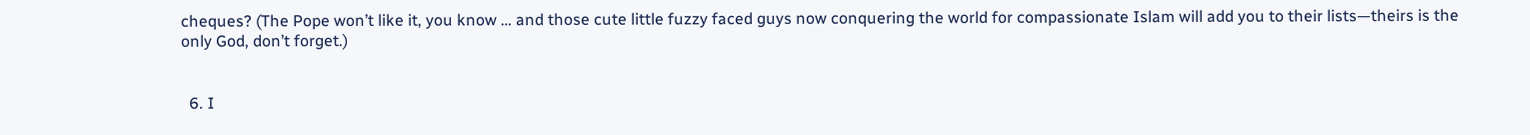cheques? (The Pope won’t like it, you know … and those cute little fuzzy faced guys now conquering the world for compassionate Islam will add you to their lists—theirs is the only God, don’t forget.)


  6. I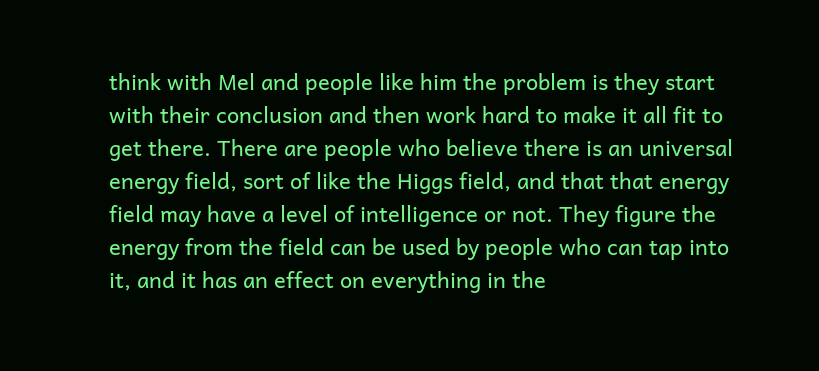think with Mel and people like him the problem is they start with their conclusion and then work hard to make it all fit to get there. There are people who believe there is an universal energy field, sort of like the Higgs field, and that that energy field may have a level of intelligence or not. They figure the energy from the field can be used by people who can tap into it, and it has an effect on everything in the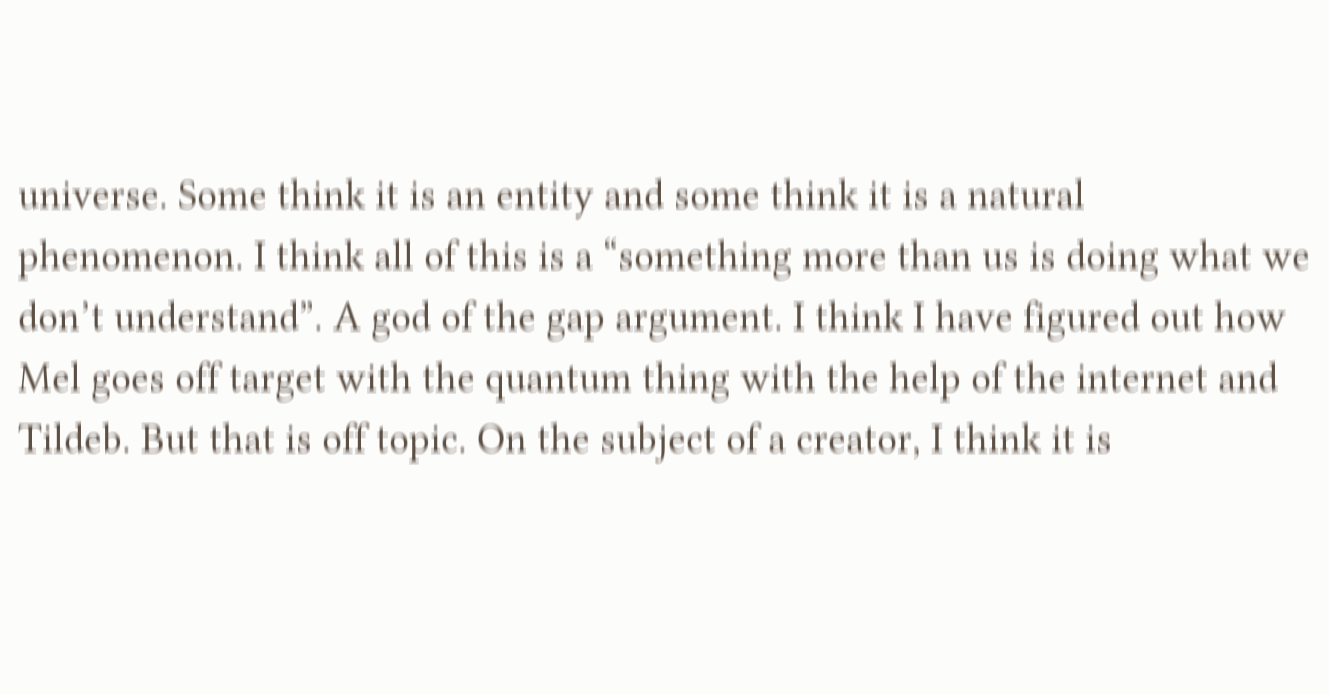universe. Some think it is an entity and some think it is a natural phenomenon. I think all of this is a “something more than us is doing what we don’t understand”. A god of the gap argument. I think I have figured out how Mel goes off target with the quantum thing with the help of the internet and Tildeb. But that is off topic. On the subject of a creator, I think it is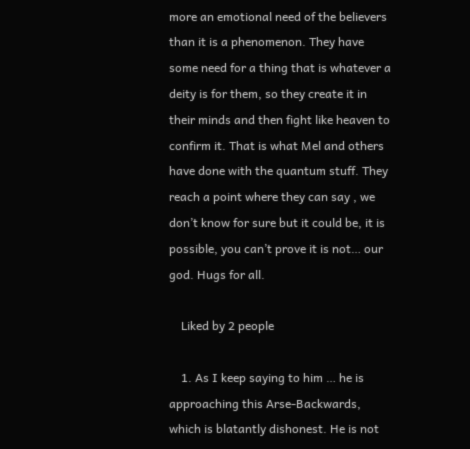more an emotional need of the believers than it is a phenomenon. They have some need for a thing that is whatever a deity is for them, so they create it in their minds and then fight like heaven to confirm it. That is what Mel and others have done with the quantum stuff. They reach a point where they can say , we don’t know for sure but it could be, it is possible, you can’t prove it is not… our god. Hugs for all.

    Liked by 2 people

    1. As I keep saying to him … he is approaching this Arse-Backwards, which is blatantly dishonest. He is not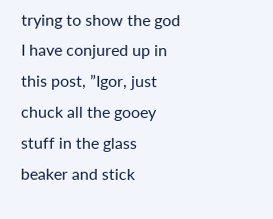trying to show the god I have conjured up in this post, ”Igor, just chuck all the gooey stuff in the glass beaker and stick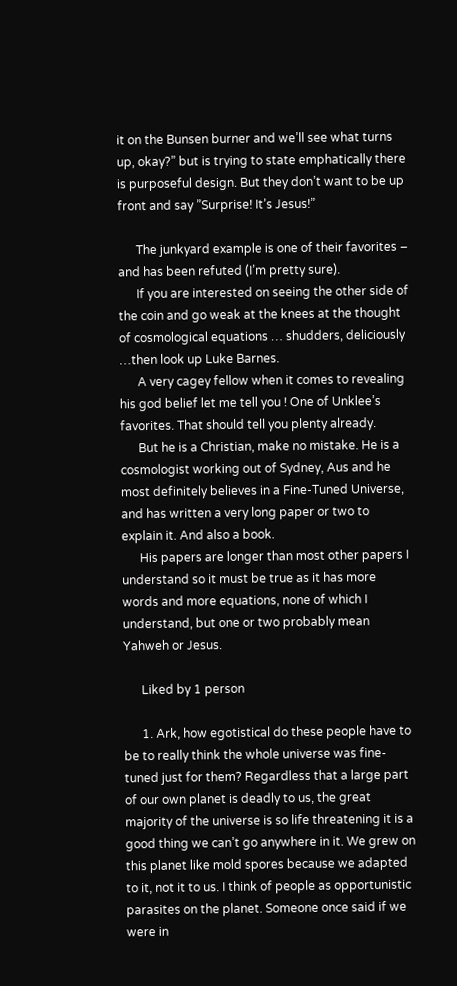it on the Bunsen burner and we’ll see what turns up, okay?” but is trying to state emphatically there is purposeful design. But they don’t want to be up front and say ”Surprise! It’s Jesus!”

      The junkyard example is one of their favorites – and has been refuted (I’m pretty sure).
      If you are interested on seeing the other side of the coin and go weak at the knees at the thought of cosmological equations … shudders, deliciously …then look up Luke Barnes.
      A very cagey fellow when it comes to revealing his god belief let me tell you ! One of Unklee’s favorites. That should tell you plenty already.
      But he is a Christian, make no mistake. He is a cosmologist working out of Sydney, Aus and he most definitely believes in a Fine-Tuned Universe, and has written a very long paper or two to explain it. And also a book.
      His papers are longer than most other papers I understand so it must be true as it has more words and more equations, none of which I understand, but one or two probably mean Yahweh or Jesus.

      Liked by 1 person

      1. Ark, how egotistical do these people have to be to really think the whole universe was fine-tuned just for them? Regardless that a large part of our own planet is deadly to us, the great majority of the universe is so life threatening it is a good thing we can’t go anywhere in it. We grew on this planet like mold spores because we adapted to it, not it to us. I think of people as opportunistic parasites on the planet. Someone once said if we were in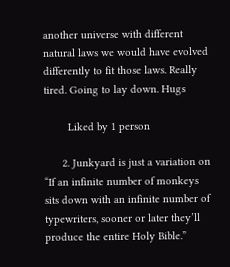another universe with different natural laws we would have evolved differently to fit those laws. Really tired. Going to lay down. Hugs

        Liked by 1 person

      2. Junkyard is just a variation on “If an infinite number of monkeys sits down with an infinite number of typewriters, sooner or later they’ll produce the entire Holy Bible.”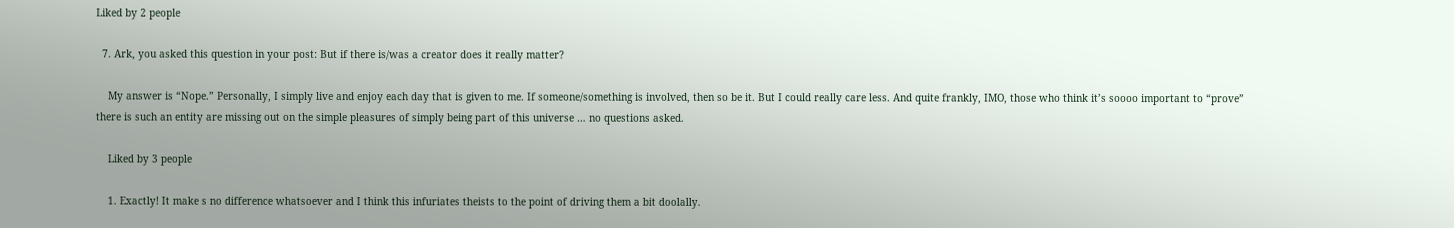Liked by 2 people

  7. Ark, you asked this question in your post: But if there is/was a creator does it really matter?

    My answer is “Nope.” Personally, I simply live and enjoy each day that is given to me. If someone/something is involved, then so be it. But I could really care less. And quite frankly, IMO, those who think it’s soooo important to “prove” there is such an entity are missing out on the simple pleasures of simply being part of this universe … no questions asked.

    Liked by 3 people

    1. Exactly! It make s no difference whatsoever and I think this infuriates theists to the point of driving them a bit doolally.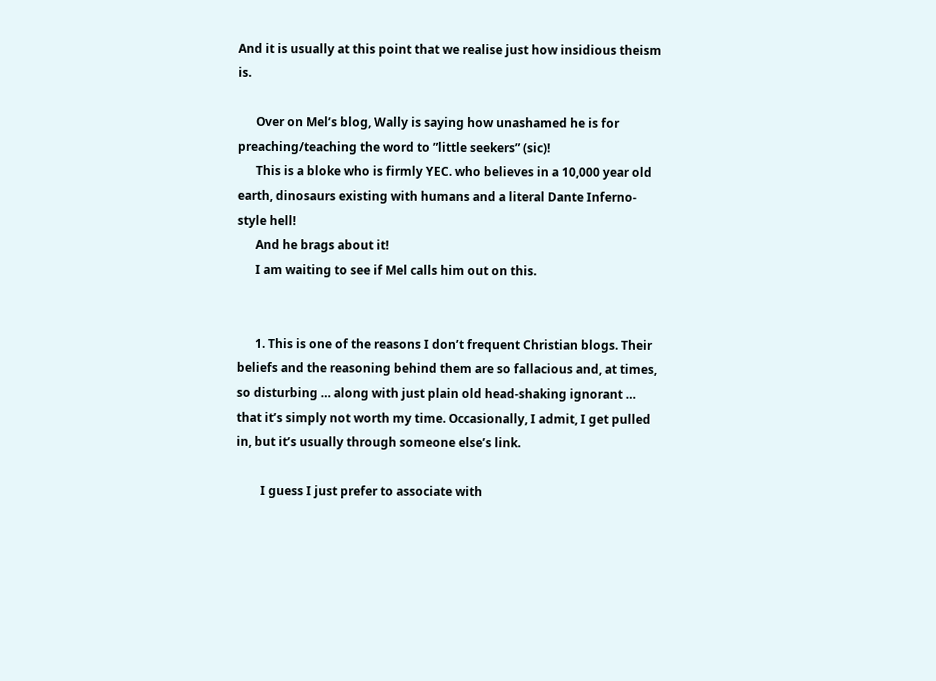And it is usually at this point that we realise just how insidious theism is.

      Over on Mel’s blog, Wally is saying how unashamed he is for preaching/teaching the word to ”little seekers” (sic)!
      This is a bloke who is firmly YEC. who believes in a 10,000 year old earth, dinosaurs existing with humans and a literal Dante Inferno-style hell!
      And he brags about it!
      I am waiting to see if Mel calls him out on this.


      1. This is one of the reasons I don’t frequent Christian blogs. Their beliefs and the reasoning behind them are so fallacious and, at times, so disturbing … along with just plain old head-shaking ignorant … that it’s simply not worth my time. Occasionally, I admit, I get pulled in, but it’s usually through someone else’s link.

        I guess I just prefer to associate with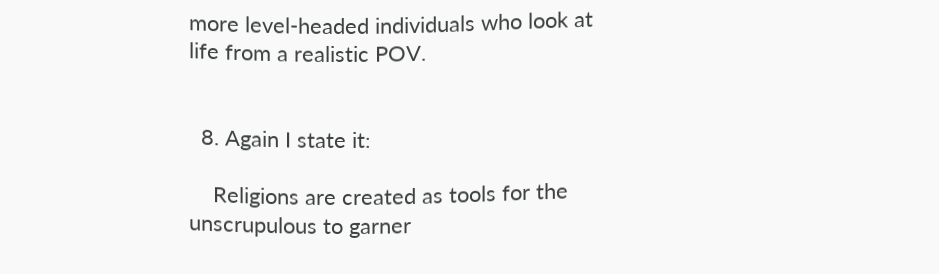more level-headed individuals who look at life from a realistic POV.


  8. Again I state it:

    Religions are created as tools for the unscrupulous to garner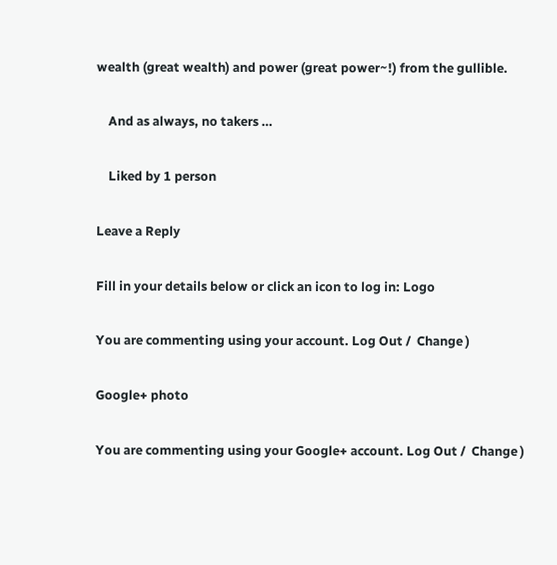wealth (great wealth) and power (great power~!) from the gullible.

    And as always, no takers …

    Liked by 1 person

Leave a Reply

Fill in your details below or click an icon to log in: Logo

You are commenting using your account. Log Out /  Change )

Google+ photo

You are commenting using your Google+ account. Log Out /  Change )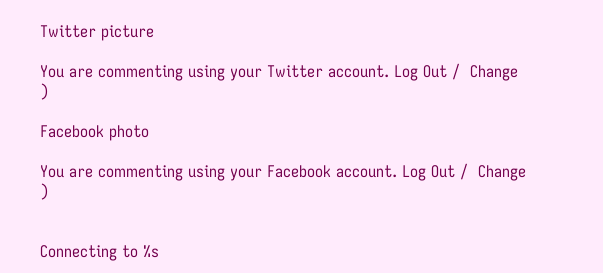Twitter picture

You are commenting using your Twitter account. Log Out /  Change )

Facebook photo

You are commenting using your Facebook account. Log Out /  Change )


Connecting to %s